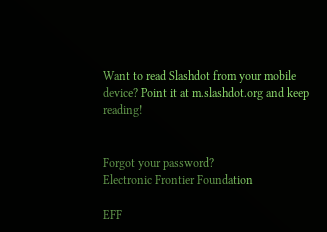Want to read Slashdot from your mobile device? Point it at m.slashdot.org and keep reading!


Forgot your password?
Electronic Frontier Foundation

EFF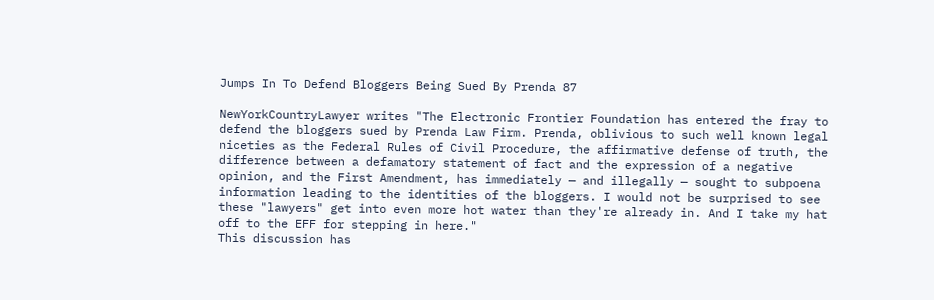Jumps In To Defend Bloggers Being Sued By Prenda 87

NewYorkCountryLawyer writes "The Electronic Frontier Foundation has entered the fray to defend the bloggers sued by Prenda Law Firm. Prenda, oblivious to such well known legal niceties as the Federal Rules of Civil Procedure, the affirmative defense of truth, the difference between a defamatory statement of fact and the expression of a negative opinion, and the First Amendment, has immediately — and illegally — sought to subpoena information leading to the identities of the bloggers. I would not be surprised to see these "lawyers" get into even more hot water than they're already in. And I take my hat off to the EFF for stepping in here."
This discussion has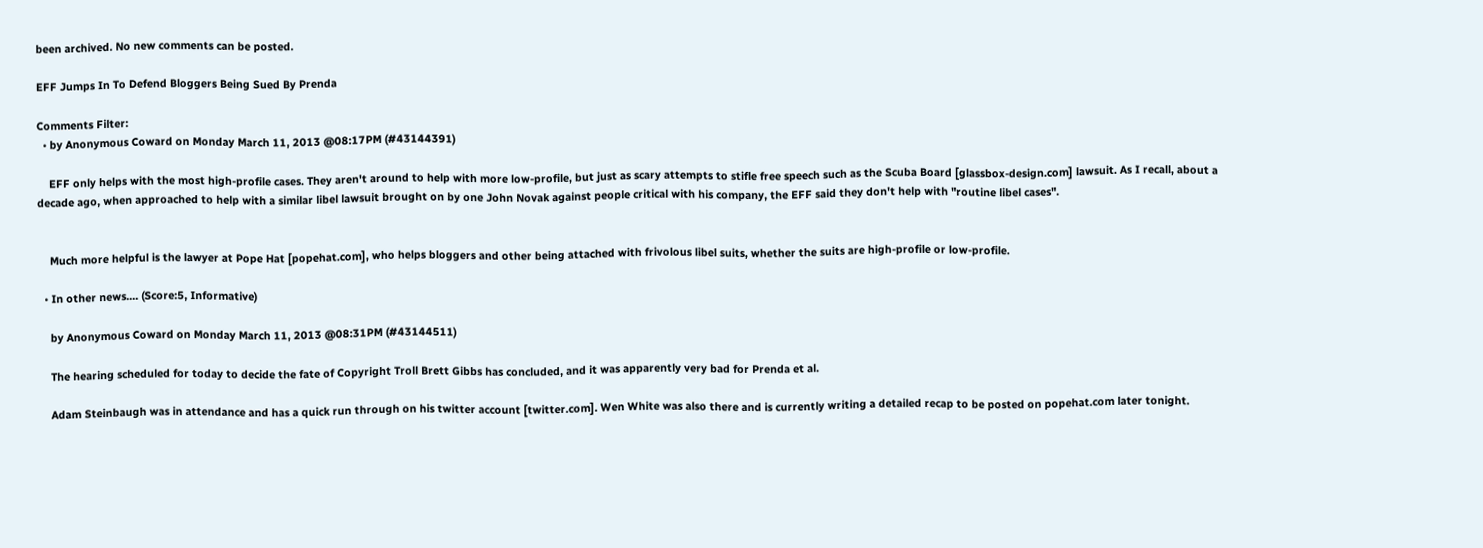been archived. No new comments can be posted.

EFF Jumps In To Defend Bloggers Being Sued By Prenda

Comments Filter:
  • by Anonymous Coward on Monday March 11, 2013 @08:17PM (#43144391)

    EFF only helps with the most high-profile cases. They aren't around to help with more low-profile, but just as scary attempts to stifle free speech such as the Scuba Board [glassbox-design.com] lawsuit. As I recall, about a decade ago, when approached to help with a similar libel lawsuit brought on by one John Novak against people critical with his company, the EFF said they don't help with "routine libel cases".


    Much more helpful is the lawyer at Pope Hat [popehat.com], who helps bloggers and other being attached with frivolous libel suits, whether the suits are high-profile or low-profile.

  • In other news.... (Score:5, Informative)

    by Anonymous Coward on Monday March 11, 2013 @08:31PM (#43144511)

    The hearing scheduled for today to decide the fate of Copyright Troll Brett Gibbs has concluded, and it was apparently very bad for Prenda et al.

    Adam Steinbaugh was in attendance and has a quick run through on his twitter account [twitter.com]. Wen White was also there and is currently writing a detailed recap to be posted on popehat.com later tonight.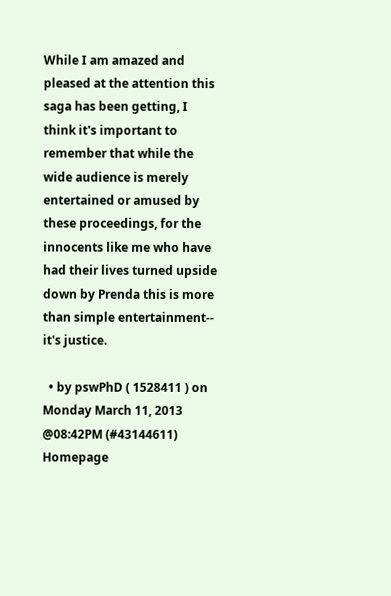While I am amazed and pleased at the attention this saga has been getting, I think it's important to remember that while the wide audience is merely entertained or amused by these proceedings, for the innocents like me who have had their lives turned upside down by Prenda this is more than simple entertainment-- it's justice.

  • by pswPhD ( 1528411 ) on Monday March 11, 2013 @08:42PM (#43144611) Homepage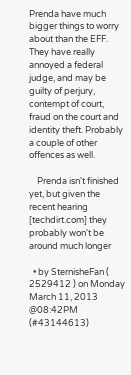Prenda have much bigger things to worry about than the EFF. They have really annoyed a federal judge, and may be guilty of perjury, contempt of court, fraud on the court and identity theft. Probably a couple of other offences as well.

    Prenda isn't finished yet, but given the recent hearing [techdirt.com] they probably won't be around much longer

  • by SternisheFan ( 2529412 ) on Monday March 11, 2013 @08:42PM (#43144613)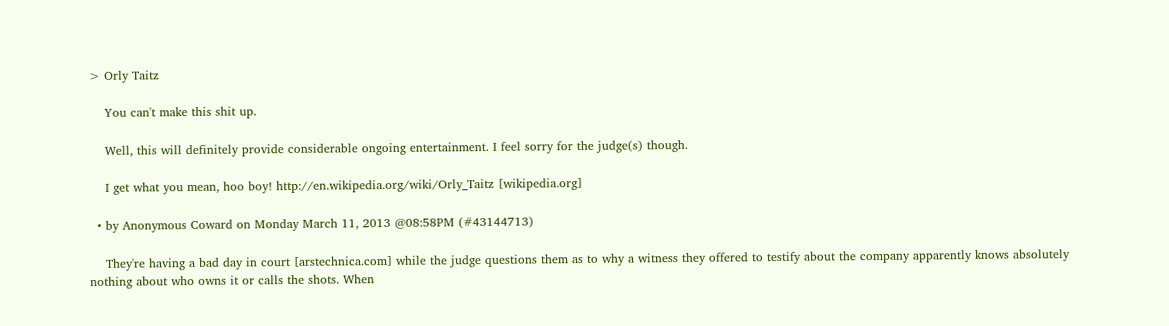> Orly Taitz

    You can't make this shit up.

    Well, this will definitely provide considerable ongoing entertainment. I feel sorry for the judge(s) though.

    I get what you mean, hoo boy! http://en.wikipedia.org/wiki/Orly_Taitz [wikipedia.org]

  • by Anonymous Coward on Monday March 11, 2013 @08:58PM (#43144713)

    They're having a bad day in court [arstechnica.com] while the judge questions them as to why a witness they offered to testify about the company apparently knows absolutely nothing about who owns it or calls the shots. When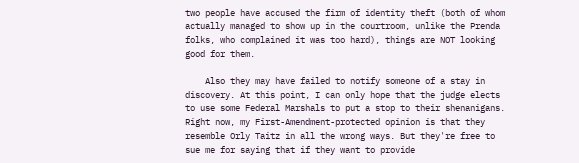two people have accused the firm of identity theft (both of whom actually managed to show up in the courtroom, unlike the Prenda folks, who complained it was too hard), things are NOT looking good for them.

    Also they may have failed to notify someone of a stay in discovery. At this point, I can only hope that the judge elects to use some Federal Marshals to put a stop to their shenanigans. Right now, my First-Amendment-protected opinion is that they resemble Orly Taitz in all the wrong ways. But they're free to sue me for saying that if they want to provide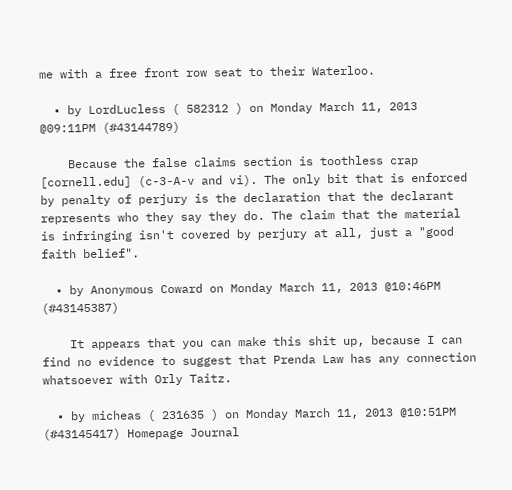me with a free front row seat to their Waterloo.

  • by LordLucless ( 582312 ) on Monday March 11, 2013 @09:11PM (#43144789)

    Because the false claims section is toothless crap [cornell.edu] (c-3-A-v and vi). The only bit that is enforced by penalty of perjury is the declaration that the declarant represents who they say they do. The claim that the material is infringing isn't covered by perjury at all, just a "good faith belief".

  • by Anonymous Coward on Monday March 11, 2013 @10:46PM (#43145387)

    It appears that you can make this shit up, because I can find no evidence to suggest that Prenda Law has any connection whatsoever with Orly Taitz.

  • by micheas ( 231635 ) on Monday March 11, 2013 @10:51PM (#43145417) Homepage Journal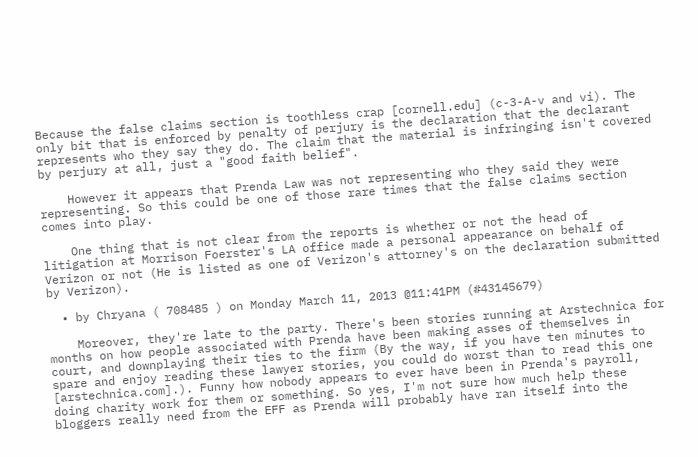Because the false claims section is toothless crap [cornell.edu] (c-3-A-v and vi). The only bit that is enforced by penalty of perjury is the declaration that the declarant represents who they say they do. The claim that the material is infringing isn't covered by perjury at all, just a "good faith belief".

    However it appears that Prenda Law was not representing who they said they were representing. So this could be one of those rare times that the false claims section comes into play.

    One thing that is not clear from the reports is whether or not the head of litigation at Morrison Foerster's LA office made a personal appearance on behalf of Verizon or not (He is listed as one of Verizon's attorney's on the declaration submitted by Verizon).

  • by Chryana ( 708485 ) on Monday March 11, 2013 @11:41PM (#43145679)

    Moreover, they're late to the party. There's been stories running at Arstechnica for months on how people associated with Prenda have been making asses of themselves in court, and downplaying their ties to the firm (By the way, if you have ten minutes to spare and enjoy reading these lawyer stories, you could do worst than to read this one [arstechnica.com].). Funny how nobody appears to ever have been in Prenda's payroll, doing charity work for them or something. So yes, I'm not sure how much help these bloggers really need from the EFF as Prenda will probably have ran itself into the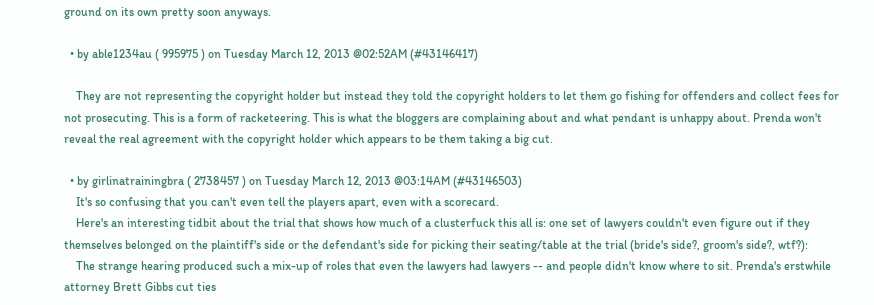ground on its own pretty soon anyways.

  • by able1234au ( 995975 ) on Tuesday March 12, 2013 @02:52AM (#43146417)

    They are not representing the copyright holder but instead they told the copyright holders to let them go fishing for offenders and collect fees for not prosecuting. This is a form of racketeering. This is what the bloggers are complaining about and what pendant is unhappy about. Prenda won't reveal the real agreement with the copyright holder which appears to be them taking a big cut.

  • by girlinatrainingbra ( 2738457 ) on Tuesday March 12, 2013 @03:14AM (#43146503)
    It's so confusing that you can't even tell the players apart, even with a scorecard.
    Here's an interesting tidbit about the trial that shows how much of a clusterfuck this all is: one set of lawyers couldn't even figure out if they themselves belonged on the plaintiff's side or the defendant's side for picking their seating/table at the trial (bride's side?, groom's side?, wtf?):
    The strange hearing produced such a mix-up of roles that even the lawyers had lawyers -- and people didn't know where to sit. Prenda's erstwhile attorney Brett Gibbs cut ties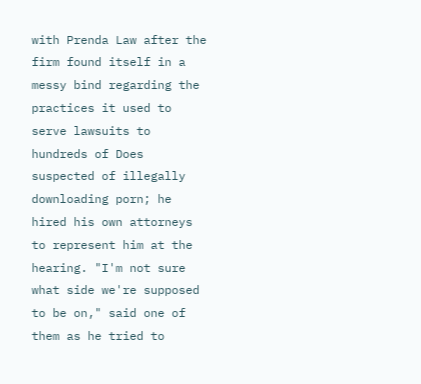with Prenda Law after the firm found itself in a messy bind regarding the practices it used to serve lawsuits to hundreds of Does suspected of illegally downloading porn; he hired his own attorneys to represent him at the hearing. "I'm not sure what side we're supposed to be on," said one of them as he tried to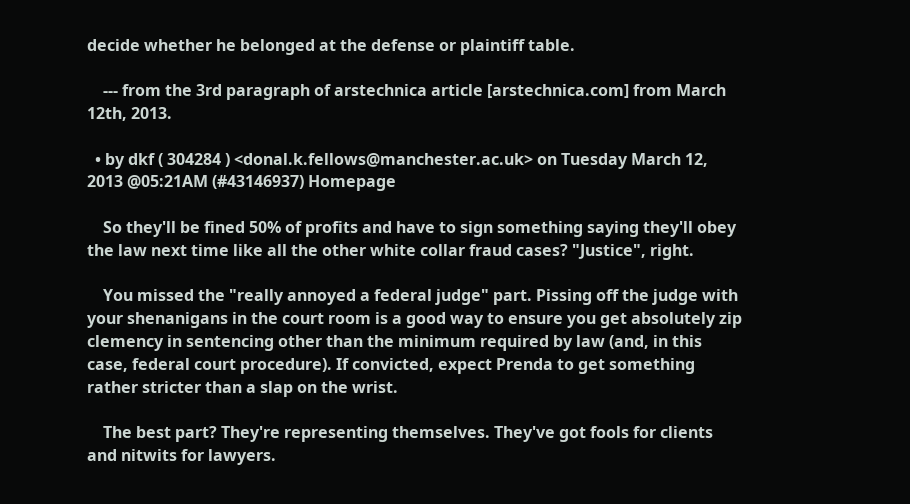decide whether he belonged at the defense or plaintiff table.

    --- from the 3rd paragraph of arstechnica article [arstechnica.com] from March 12th, 2013.

  • by dkf ( 304284 ) <donal.k.fellows@manchester.ac.uk> on Tuesday March 12, 2013 @05:21AM (#43146937) Homepage

    So they'll be fined 50% of profits and have to sign something saying they'll obey the law next time like all the other white collar fraud cases? "Justice", right.

    You missed the "really annoyed a federal judge" part. Pissing off the judge with your shenanigans in the court room is a good way to ensure you get absolutely zip clemency in sentencing other than the minimum required by law (and, in this case, federal court procedure). If convicted, expect Prenda to get something rather stricter than a slap on the wrist.

    The best part? They're representing themselves. They've got fools for clients and nitwits for lawyers.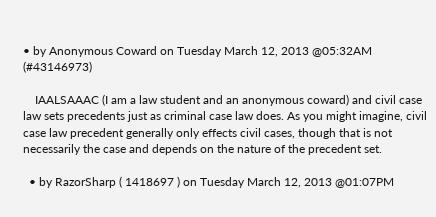• by Anonymous Coward on Tuesday March 12, 2013 @05:32AM (#43146973)

    IAALSAAAC (I am a law student and an anonymous coward) and civil case law sets precedents just as criminal case law does. As you might imagine, civil case law precedent generally only effects civil cases, though that is not necessarily the case and depends on the nature of the precedent set.

  • by RazorSharp ( 1418697 ) on Tuesday March 12, 2013 @01:07PM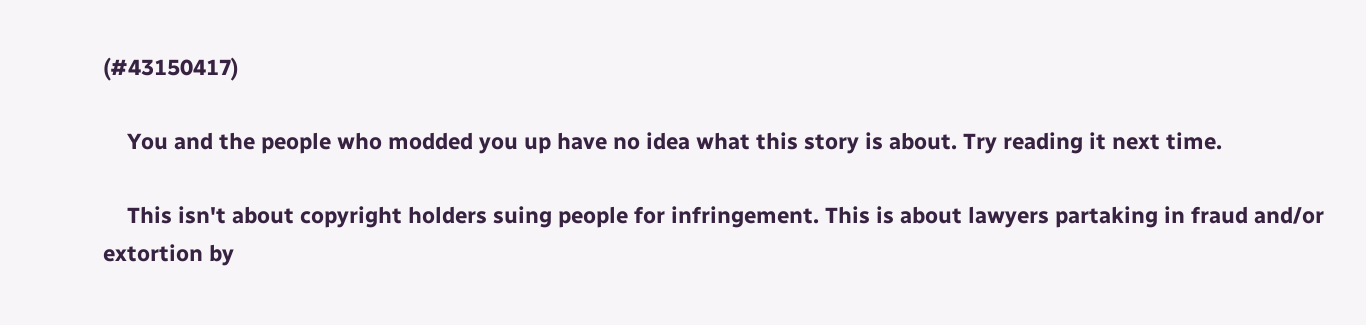(#43150417)

    You and the people who modded you up have no idea what this story is about. Try reading it next time.

    This isn't about copyright holders suing people for infringement. This is about lawyers partaking in fraud and/or extortion by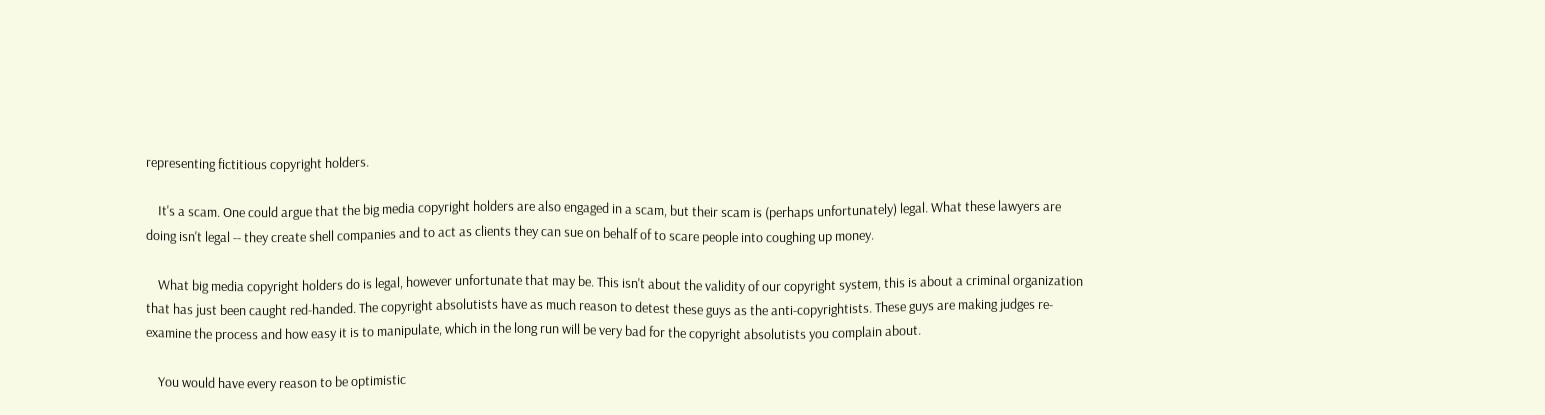representing fictitious copyright holders.

    It's a scam. One could argue that the big media copyright holders are also engaged in a scam, but their scam is (perhaps unfortunately) legal. What these lawyers are doing isn't legal -- they create shell companies and to act as clients they can sue on behalf of to scare people into coughing up money.

    What big media copyright holders do is legal, however unfortunate that may be. This isn't about the validity of our copyright system, this is about a criminal organization that has just been caught red-handed. The copyright absolutists have as much reason to detest these guys as the anti-copyrightists. These guys are making judges re-examine the process and how easy it is to manipulate, which in the long run will be very bad for the copyright absolutists you complain about.

    You would have every reason to be optimistic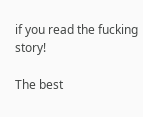if you read the fucking story!

The best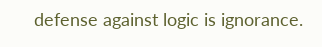defense against logic is ignorance.